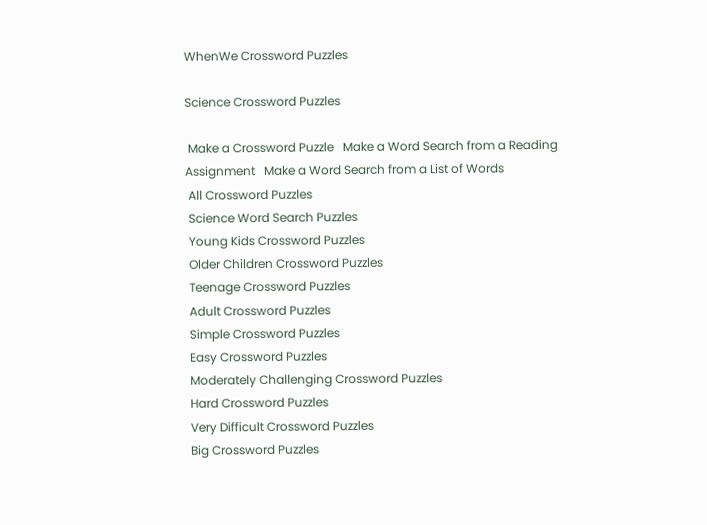WhenWe Crossword Puzzles

Science Crossword Puzzles

 Make a Crossword Puzzle   Make a Word Search from a Reading Assignment   Make a Word Search from a List of Words
 All Crossword Puzzles
 Science Word Search Puzzles
 Young Kids Crossword Puzzles
 Older Children Crossword Puzzles
 Teenage Crossword Puzzles
 Adult Crossword Puzzles
 Simple Crossword Puzzles
 Easy Crossword Puzzles
 Moderately Challenging Crossword Puzzles
 Hard Crossword Puzzles
 Very Difficult Crossword Puzzles
 Big Crossword Puzzles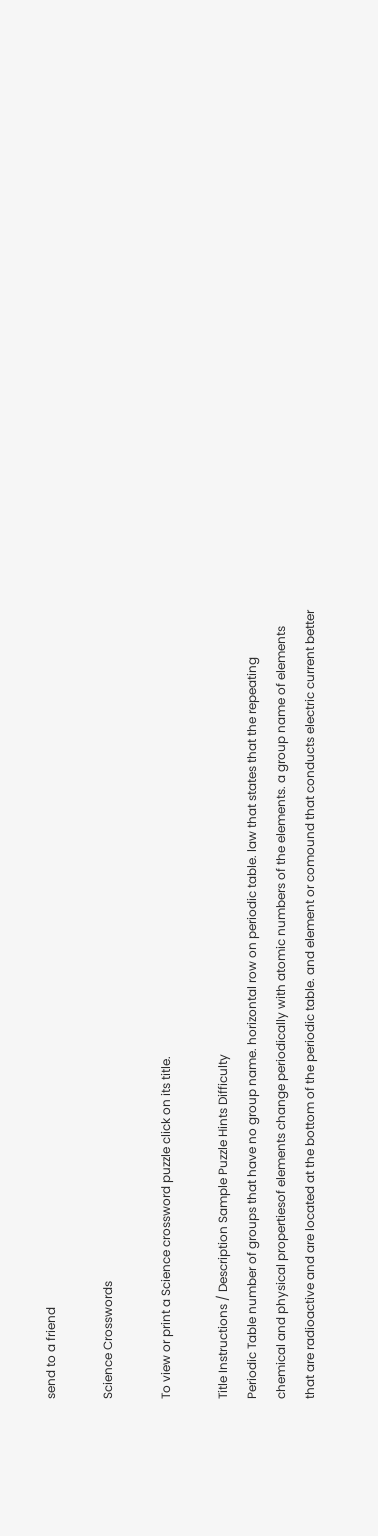send to a friend

Science Crosswords

To view or print a Science crossword puzzle click on its title.

Title Instructions / Description Sample Puzzle Hints Difficulty
Periodic Table number of groups that have no group name. horizontal row on periodic table. law that states that the repeating chemical and physical propertiesof elements change periodically with atomic numbers of the elements. a group name of elements that are radioactive and are located at the bottom of the periodic table. and element or comound that conducts electric current better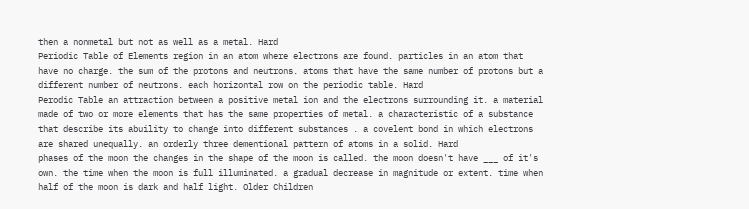then a nonmetal but not as well as a metal. Hard
Periodic Table of Elements region in an atom where electrons are found. particles in an atom that have no charge. the sum of the protons and neutrons. atoms that have the same number of protons but a different number of neutrons. each horizontal row on the periodic table. Hard
Perodic Table an attraction between a positive metal ion and the electrons surrounding it. a material made of two or more elements that has the same properties of metal. a characteristic of a substance that describe its abuility to change into different substances . a covelent bond in which electrons are shared unequally. an orderly three dementional pattern of atoms in a solid. Hard
phases of the moon the changes in the shape of the moon is called. the moon doesn't have ___ of it's own. the time when the moon is full illuminated. a gradual decrease in magnitude or extent. time when half of the moon is dark and half light. Older Children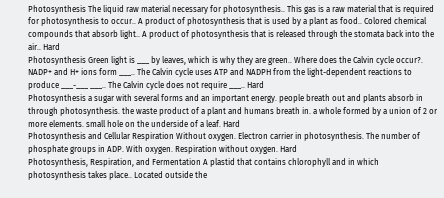Photosynthesis The liquid raw material necessary for photosynthesis.. This gas is a raw material that is required for photosynthesis to occur.. A product of photosynthesis that is used by a plant as food.. Colored chemical compounds that absorb light.. A product of photosynthesis that is released through the stomata back into the air.. Hard
Photosynthesis Green light is ___ by leaves, which is why they are green.. Where does the Calvin cycle occur?. NADP+ and H+ ions form ___.. The Calvin cycle uses ATP and NADPH from the light-dependent reactions to produce ___-___ ___.. The Calvin cycle does not require ___.. Hard
Photosynthesis a sugar with several forms and an important energy. people breath out and plants absorb in through photosynthesis. the waste product of a plant and humans breath in. a whole formed by a union of 2 or more elements. small hole on the underside of a leaf. Hard
Photosynthesis and Cellular Respiration Without oxygen. Electron carrier in photosynthesis. The number of phosphate groups in ADP. With oxygen. Respiration without oxygen. Hard
Photosynthesis, Respiration, and Fermentation A plastid that contains chlorophyll and in which photosynthesis takes place.. Located outside the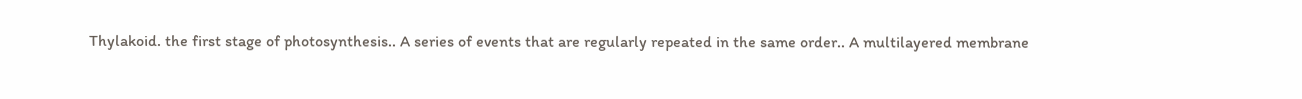Thylakoid. the first stage of photosynthesis.. A series of events that are regularly repeated in the same order.. A multilayered membrane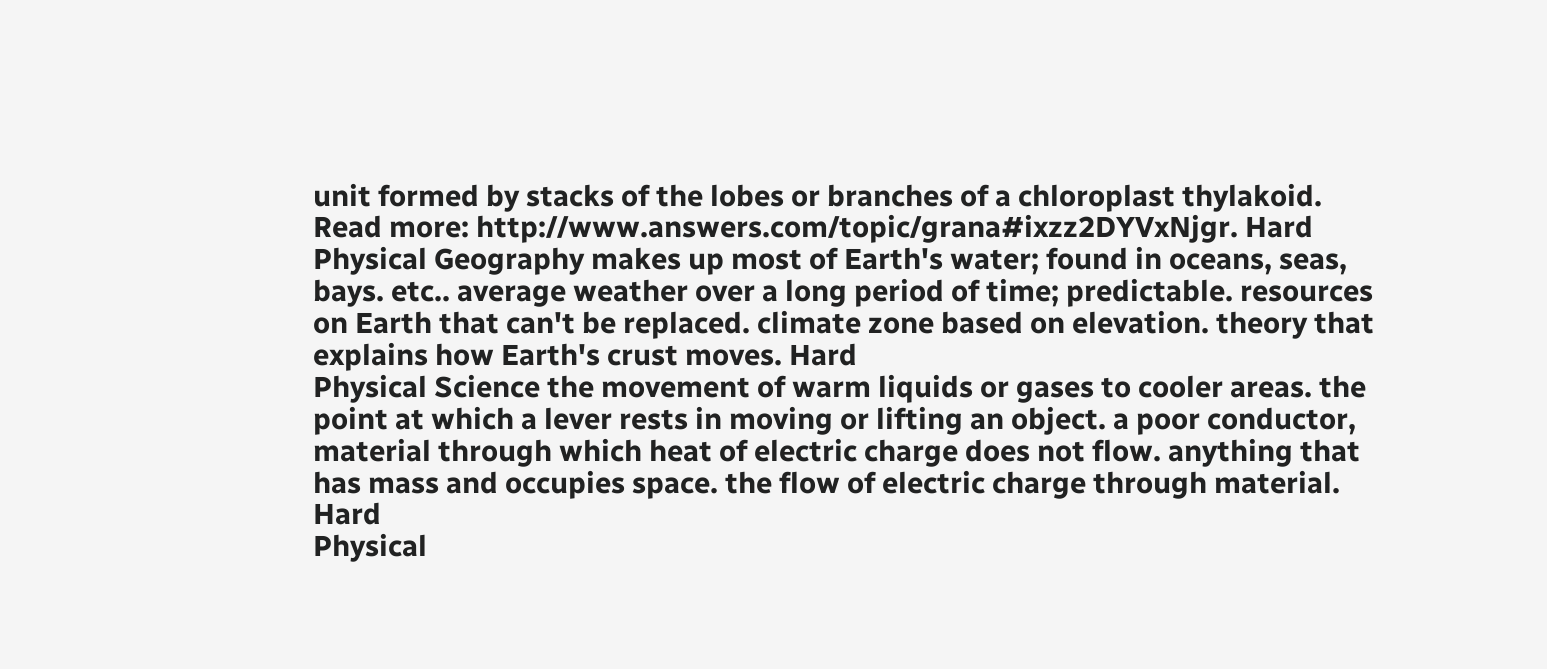unit formed by stacks of the lobes or branches of a chloroplast thylakoid. Read more: http://www.answers.com/topic/grana#ixzz2DYVxNjgr. Hard
Physical Geography makes up most of Earth's water; found in oceans, seas, bays. etc.. average weather over a long period of time; predictable. resources on Earth that can't be replaced. climate zone based on elevation. theory that explains how Earth's crust moves. Hard
Physical Science the movement of warm liquids or gases to cooler areas. the point at which a lever rests in moving or lifting an object. a poor conductor, material through which heat of electric charge does not flow. anything that has mass and occupies space. the flow of electric charge through material. Hard
Physical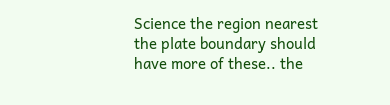Science the region nearest the plate boundary should have more of these.. the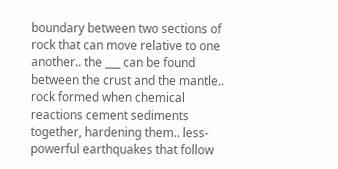boundary between two sections of rock that can move relative to one another.. the ___ can be found between the crust and the mantle.. rock formed when chemical reactions cement sediments together, hardening them.. less-powerful earthquakes that follow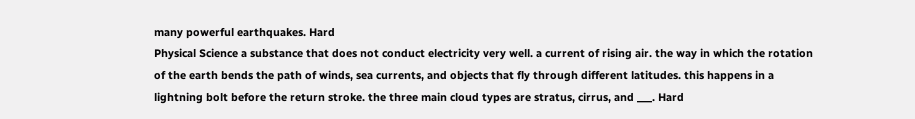many powerful earthquakes. Hard
Physical Science a substance that does not conduct electricity very well. a current of rising air. the way in which the rotation of the earth bends the path of winds, sea currents, and objects that fly through different latitudes. this happens in a lightning bolt before the return stroke. the three main cloud types are stratus, cirrus, and ___. Hard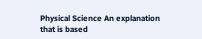Physical Science An explanation that is based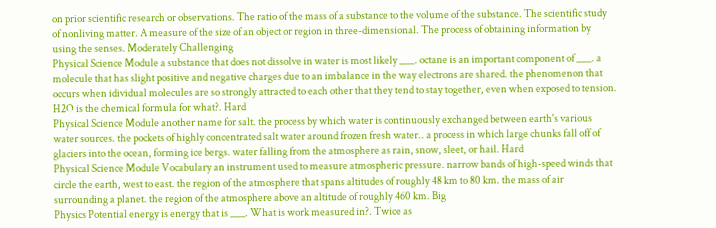on prior scientific research or observations. The ratio of the mass of a substance to the volume of the substance. The scientific study of nonliving matter. A measure of the size of an object or region in three-dimensional. The process of obtaining information by using the senses. Moderately Challenging
Physical Science Module a substance that does not dissolve in water is most likely ___. octane is an important component of ___. a molecule that has slight positive and negative charges due to an imbalance in the way electrons are shared. the phenomenon that occurs when idividual molecules are so strongly attracted to each other that they tend to stay together, even when exposed to tension. H2O is the chemical formula for what?. Hard
Physical Science Module another name for salt. the process by which water is continuously exchanged between earth's various water sources. the pockets of highly concentrated salt water around frozen fresh water.. a process in which large chunks fall off of glaciers into the ocean, forming ice bergs. water falling from the atmosphere as rain, snow, sleet, or hail. Hard
Physical Science Module Vocabulary an instrument used to measure atmospheric pressure. narrow bands of high-speed winds that circle the earth, west to east. the region of the atmosphere that spans altitudes of roughly 48 km to 80 km. the mass of air surrounding a planet. the region of the atmosphere above an altitude of roughly 460 km. Big
Physics Potential energy is energy that is ___. What is work measured in?. Twice as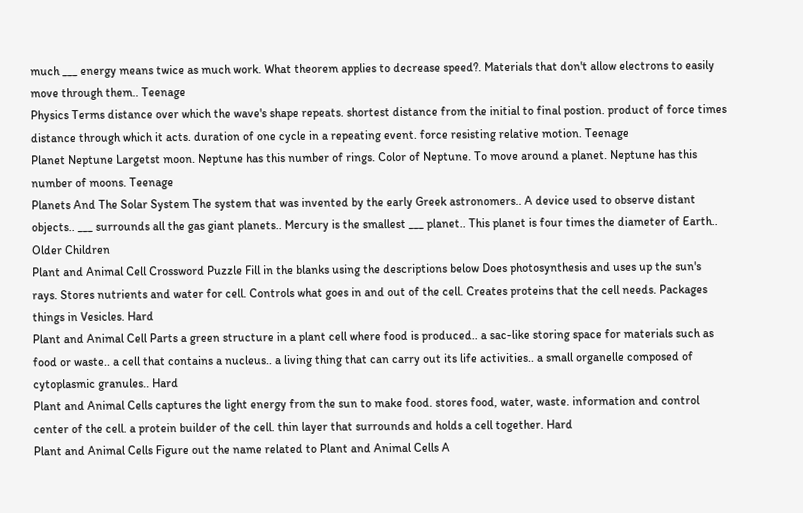much ___ energy means twice as much work. What theorem applies to decrease speed?. Materials that don't allow electrons to easily move through them.. Teenage
Physics Terms distance over which the wave's shape repeats. shortest distance from the initial to final postion. product of force times distance through which it acts. duration of one cycle in a repeating event. force resisting relative motion. Teenage
Planet Neptune Largetst moon. Neptune has this number of rings. Color of Neptune. To move around a planet. Neptune has this number of moons. Teenage
Planets And The Solar System The system that was invented by the early Greek astronomers.. A device used to observe distant objects.. ___ surrounds all the gas giant planets.. Mercury is the smallest ___ planet.. This planet is four times the diameter of Earth.. Older Children
Plant and Animal Cell Crossword Puzzle Fill in the blanks using the descriptions below Does photosynthesis and uses up the sun's rays. Stores nutrients and water for cell. Controls what goes in and out of the cell. Creates proteins that the cell needs. Packages things in Vesicles. Hard
Plant and Animal Cell Parts a green structure in a plant cell where food is produced.. a sac-like storing space for materials such as food or waste.. a cell that contains a nucleus.. a living thing that can carry out its life activities.. a small organelle composed of cytoplasmic granules.. Hard
Plant and Animal Cells captures the light energy from the sun to make food. stores food, water, waste. information and control center of the cell. a protein builder of the cell. thin layer that surrounds and holds a cell together. Hard
Plant and Animal Cells Figure out the name related to Plant and Animal Cells A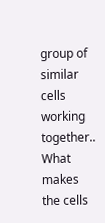group of similar cells working together.. What makes the cells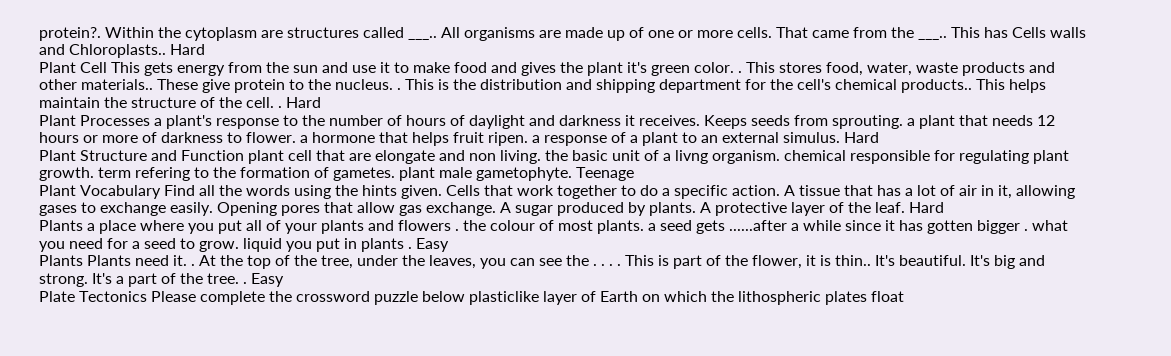protein?. Within the cytoplasm are structures called ___.. All organisms are made up of one or more cells. That came from the ___.. This has Cells walls and Chloroplasts.. Hard
Plant Cell This gets energy from the sun and use it to make food and gives the plant it's green color. . This stores food, water, waste products and other materials.. These give protein to the nucleus. . This is the distribution and shipping department for the cell's chemical products.. This helps maintain the structure of the cell. . Hard
Plant Processes a plant's response to the number of hours of daylight and darkness it receives. Keeps seeds from sprouting. a plant that needs 12 hours or more of darkness to flower. a hormone that helps fruit ripen. a response of a plant to an external simulus. Hard
Plant Structure and Function plant cell that are elongate and non living. the basic unit of a livng organism. chemical responsible for regulating plant growth. term refering to the formation of gametes. plant male gametophyte. Teenage
Plant Vocabulary Find all the words using the hints given. Cells that work together to do a specific action. A tissue that has a lot of air in it, allowing gases to exchange easily. Opening pores that allow gas exchange. A sugar produced by plants. A protective layer of the leaf. Hard
Plants a place where you put all of your plants and flowers . the colour of most plants. a seed gets ......after a while since it has gotten bigger . what you need for a seed to grow. liquid you put in plants . Easy
Plants Plants need it. . At the top of the tree, under the leaves, you can see the . . . . This is part of the flower, it is thin.. It's beautiful. It's big and strong. It's a part of the tree. . Easy
Plate Tectonics Please complete the crossword puzzle below plasticlike layer of Earth on which the lithospheric plates float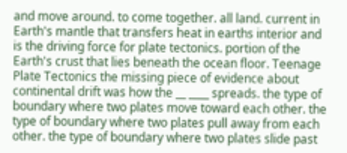and move around. to come together. all land. current in Earth's mantle that transfers heat in earths interior and is the driving force for plate tectonics. portion of the Earth's crust that lies beneath the ocean floor. Teenage
Plate Tectonics the missing piece of evidence about continental drift was how the __ ____ spreads. the type of boundary where two plates move toward each other. the type of boundary where two plates pull away from each other. the type of boundary where two plates slide past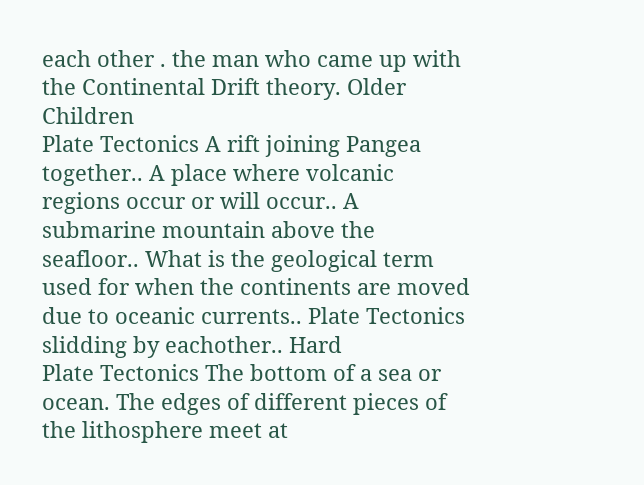each other . the man who came up with the Continental Drift theory. Older Children
Plate Tectonics A rift joining Pangea together.. A place where volcanic regions occur or will occur.. A submarine mountain above the seafloor.. What is the geological term used for when the continents are moved due to oceanic currents.. Plate Tectonics slidding by eachother.. Hard
Plate Tectonics The bottom of a sea or ocean. The edges of different pieces of the lithosphere meet at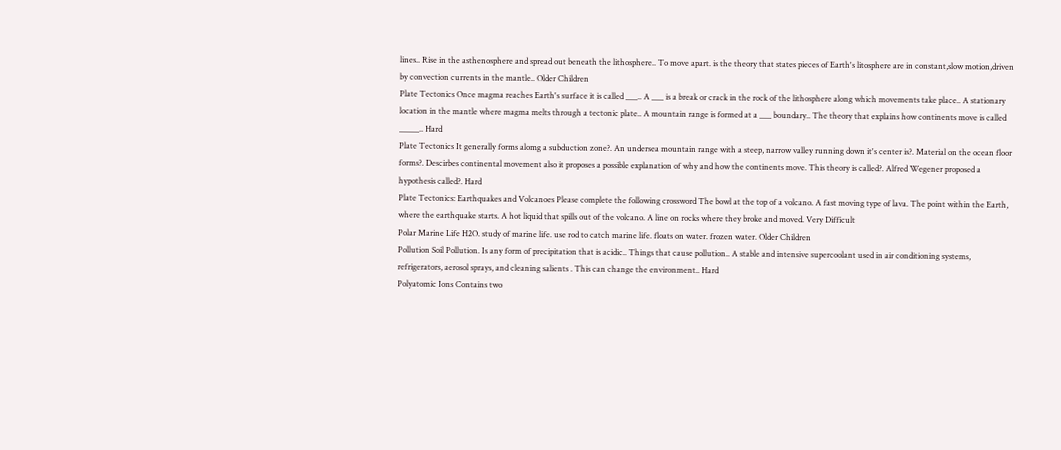lines.. Rise in the asthenosphere and spread out beneath the lithosphere.. To move apart. is the theory that states pieces of Earth's litosphere are in constant,slow motion,driven by convection currents in the mantle.. Older Children
Plate Tectonics Once magma reaches Earth's surface it is called ___.. A ___ is a break or crack in the rock of the lithosphere along which movements take place.. A stationary location in the mantle where magma melts through a tectonic plate.. A mountain range is formed at a ___ boundary.. The theory that explains how continents move is called _____.. Hard
Plate Tectonics It generally forms alomg a subduction zone?. An undersea mountain range with a steep, narrow valley running down it's center is?. Material on the ocean floor forms?. Descirbes continental movement also it proposes a possible explanation of why and how the continents move. This theory is called?. Alfred Wegener proposed a hypothesis called?. Hard
Plate Tectonics: Earthquakes and Volcanoes Please complete the following crossword The bowl at the top of a volcano. A fast moving type of lava. The point within the Earth, where the earthquake starts. A hot liquid that spills out of the volcano. A line on rocks where they broke and moved. Very Difficult
Polar Marine Life H2O. study of marine life. use rod to catch marine life. floats on water. frozen water. Older Children
Pollution Soil Pollution. Is any form of precipitation that is acidic.. Things that cause pollution.. A stable and intensive supercoolant used in air conditioning systems, refrigerators, aerosol sprays, and cleaning salients . This can change the environment.. Hard
Polyatomic Ions Contains two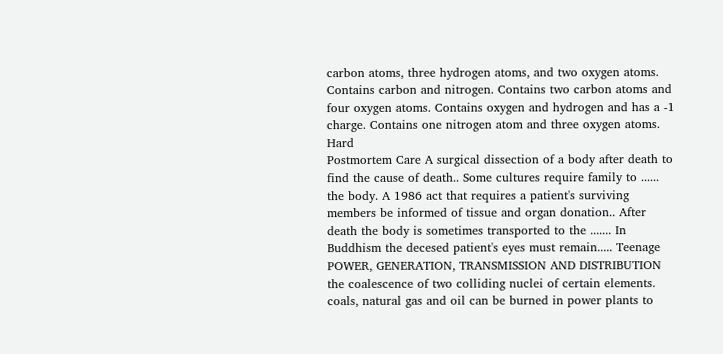carbon atoms, three hydrogen atoms, and two oxygen atoms. Contains carbon and nitrogen. Contains two carbon atoms and four oxygen atoms. Contains oxygen and hydrogen and has a -1 charge. Contains one nitrogen atom and three oxygen atoms. Hard
Postmortem Care A surgical dissection of a body after death to find the cause of death.. Some cultures require family to ...... the body. A 1986 act that requires a patient's surviving members be informed of tissue and organ donation.. After death the body is sometimes transported to the ....... In Buddhism the decesed patient's eyes must remain..... Teenage
POWER, GENERATION, TRANSMISSION AND DISTRIBUTION the coalescence of two colliding nuclei of certain elements. coals, natural gas and oil can be burned in power plants to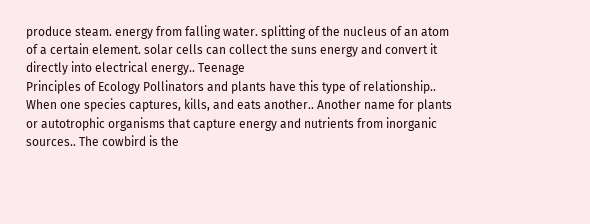produce steam. energy from falling water. splitting of the nucleus of an atom of a certain element. solar cells can collect the suns energy and convert it directly into electrical energy.. Teenage
Principles of Ecology Pollinators and plants have this type of relationship.. When one species captures, kills, and eats another.. Another name for plants or autotrophic organisms that capture energy and nutrients from inorganic sources.. The cowbird is the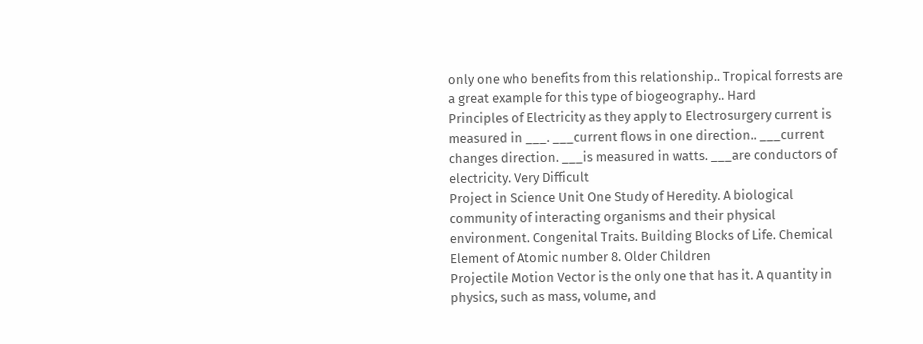only one who benefits from this relationship.. Tropical forrests are a great example for this type of biogeography.. Hard
Principles of Electricity as they apply to Electrosurgery current is measured in ___. ___current flows in one direction.. ___current changes direction. ___is measured in watts. ___are conductors of electricity. Very Difficult
Project in Science Unit One Study of Heredity. A biological community of interacting organisms and their physical environment. Congenital Traits. Building Blocks of Life. Chemical Element of Atomic number 8. Older Children
Projectile Motion Vector is the only one that has it. A quantity in physics, such as mass, volume, and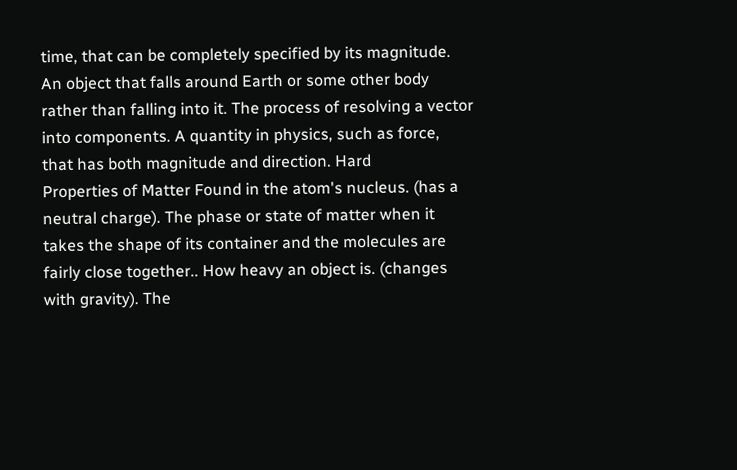time, that can be completely specified by its magnitude. An object that falls around Earth or some other body rather than falling into it. The process of resolving a vector into components. A quantity in physics, such as force, that has both magnitude and direction. Hard
Properties of Matter Found in the atom's nucleus. (has a neutral charge). The phase or state of matter when it takes the shape of its container and the molecules are fairly close together.. How heavy an object is. (changes with gravity). The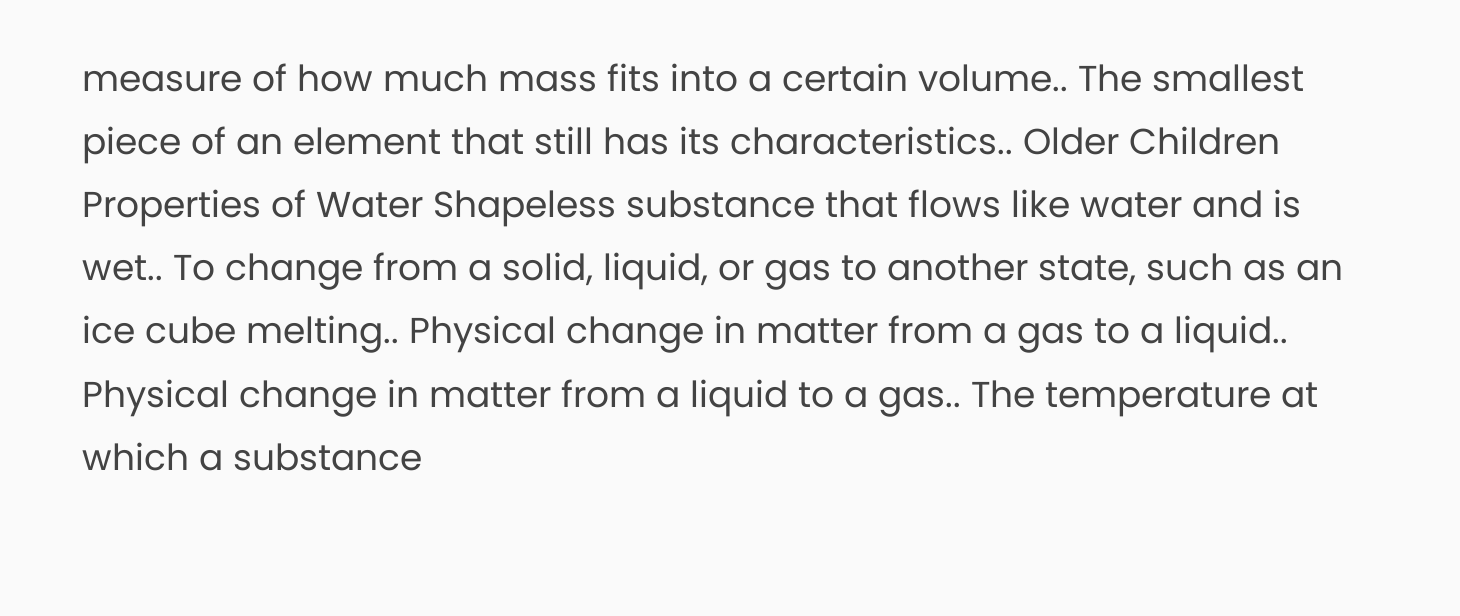measure of how much mass fits into a certain volume.. The smallest piece of an element that still has its characteristics.. Older Children
Properties of Water Shapeless substance that flows like water and is wet.. To change from a solid, liquid, or gas to another state, such as an ice cube melting.. Physical change in matter from a gas to a liquid.. Physical change in matter from a liquid to a gas.. The temperature at which a substance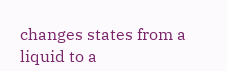changes states from a liquid to a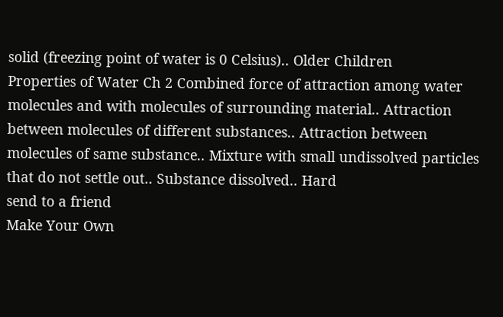solid (freezing point of water is 0 Celsius).. Older Children
Properties of Water Ch 2 Combined force of attraction among water molecules and with molecules of surrounding material.. Attraction between molecules of different substances.. Attraction between molecules of same substance.. Mixture with small undissolved particles that do not settle out.. Substance dissolved.. Hard
send to a friend
Make Your Own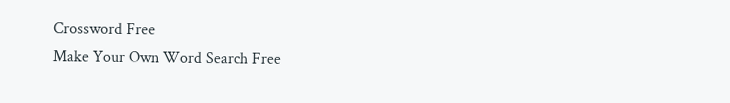Crossword Free
Make Your Own Word Search Free